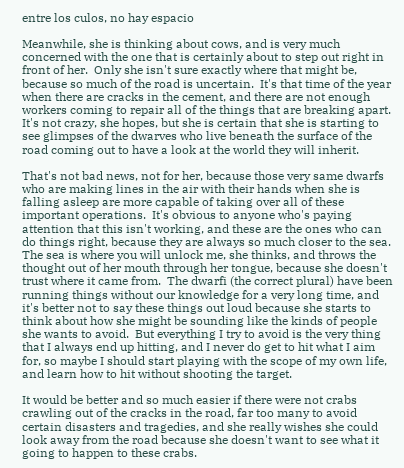entre los culos, no hay espacio

Meanwhile, she is thinking about cows, and is very much concerned with the one that is certainly about to step out right in front of her.  Only she isn't sure exactly where that might be, because so much of the road is uncertain.  It's that time of the year when there are cracks in the cement, and there are not enough workers coming to repair all of the things that are breaking apart.  It's not crazy, she hopes, but she is certain that she is starting to see glimpses of the dwarves who live beneath the surface of the road coming out to have a look at the world they will inherit.

That's not bad news, not for her, because those very same dwarfs who are making lines in the air with their hands when she is falling asleep are more capable of taking over all of these important operations.  It's obvious to anyone who's paying attention that this isn't working, and these are the ones who can do things right, because they are always so much closer to the sea.  The sea is where you will unlock me, she thinks, and throws the thought out of her mouth through her tongue, because she doesn't trust where it came from.  The dwarfi (the correct plural) have been running things without our knowledge for a very long time, and it's better not to say these things out loud because she starts to think about how she might be sounding like the kinds of people she wants to avoid.  But everything I try to avoid is the very thing that I always end up hitting, and I never do get to hit what I aim for, so maybe I should start playing with the scope of my own life, and learn how to hit without shooting the target.

It would be better and so much easier if there were not crabs crawling out of the cracks in the road, far too many to avoid certain disasters and tragedies, and she really wishes she could look away from the road because she doesn't want to see what it going to happen to these crabs.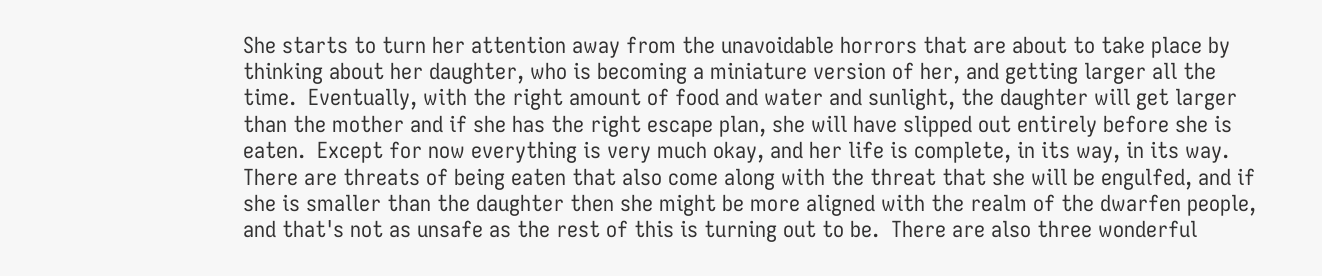She starts to turn her attention away from the unavoidable horrors that are about to take place by thinking about her daughter, who is becoming a miniature version of her, and getting larger all the time.  Eventually, with the right amount of food and water and sunlight, the daughter will get larger than the mother and if she has the right escape plan, she will have slipped out entirely before she is eaten.  Except for now everything is very much okay, and her life is complete, in its way, in its way.  There are threats of being eaten that also come along with the threat that she will be engulfed, and if she is smaller than the daughter then she might be more aligned with the realm of the dwarfen people, and that's not as unsafe as the rest of this is turning out to be.  There are also three wonderful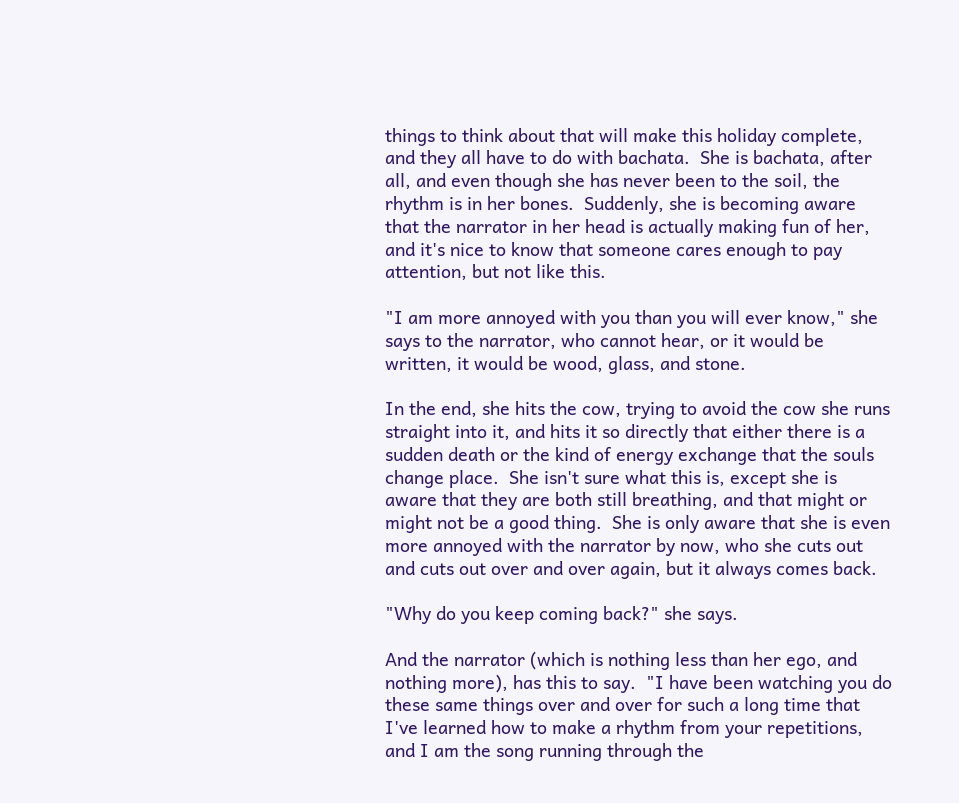things to think about that will make this holiday complete, and they all have to do with bachata.  She is bachata, after all, and even though she has never been to the soil, the rhythm is in her bones.  Suddenly, she is becoming aware that the narrator in her head is actually making fun of her, and it's nice to know that someone cares enough to pay attention, but not like this.

"I am more annoyed with you than you will ever know," she says to the narrator, who cannot hear, or it would be written, it would be wood, glass, and stone.

In the end, she hits the cow, trying to avoid the cow she runs straight into it, and hits it so directly that either there is a sudden death or the kind of energy exchange that the souls change place.  She isn't sure what this is, except she is aware that they are both still breathing, and that might or might not be a good thing.  She is only aware that she is even more annoyed with the narrator by now, who she cuts out and cuts out over and over again, but it always comes back.

"Why do you keep coming back?" she says.

And the narrator (which is nothing less than her ego, and nothing more), has this to say.  "I have been watching you do these same things over and over for such a long time that I've learned how to make a rhythm from your repetitions, and I am the song running through the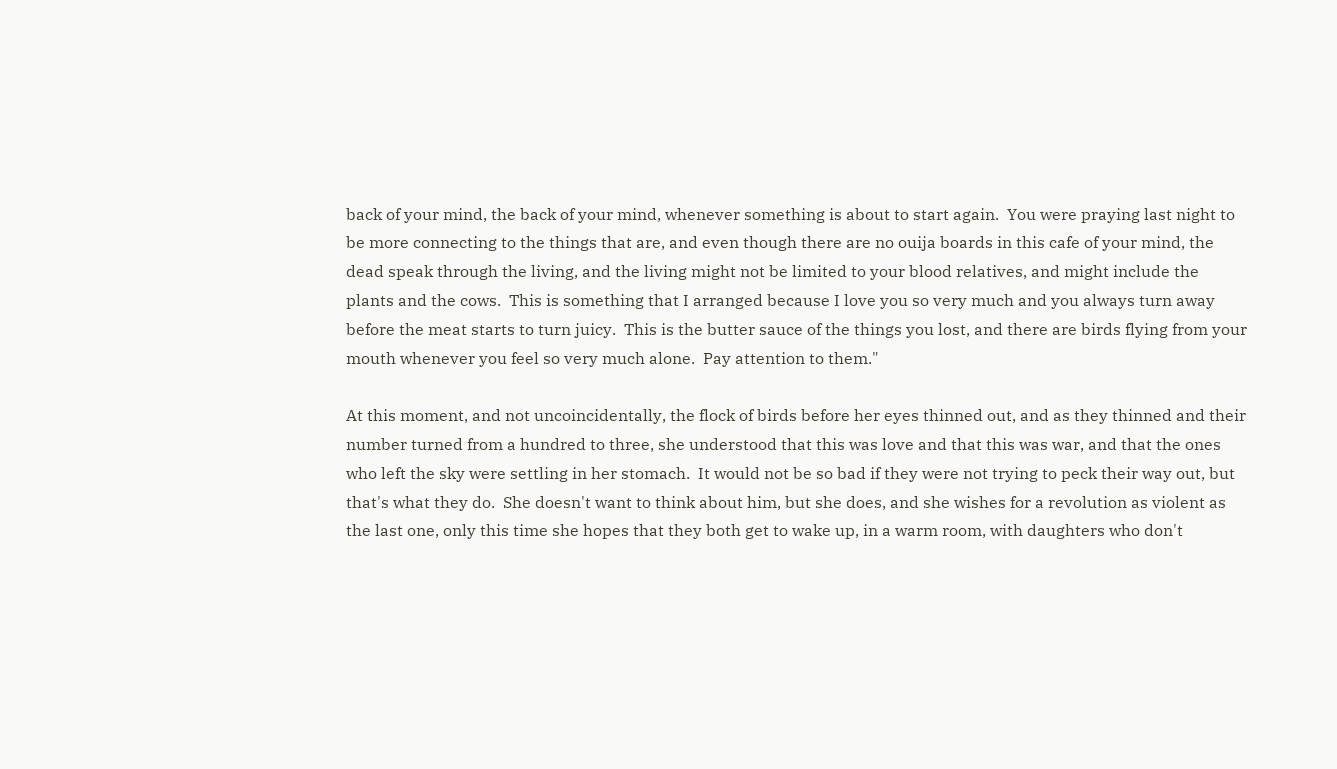back of your mind, the back of your mind, whenever something is about to start again.  You were praying last night to be more connecting to the things that are, and even though there are no ouija boards in this cafe of your mind, the dead speak through the living, and the living might not be limited to your blood relatives, and might include the plants and the cows.  This is something that I arranged because I love you so very much and you always turn away before the meat starts to turn juicy.  This is the butter sauce of the things you lost, and there are birds flying from your mouth whenever you feel so very much alone.  Pay attention to them."

At this moment, and not uncoincidentally, the flock of birds before her eyes thinned out, and as they thinned and their number turned from a hundred to three, she understood that this was love and that this was war, and that the ones who left the sky were settling in her stomach.  It would not be so bad if they were not trying to peck their way out, but that's what they do.  She doesn't want to think about him, but she does, and she wishes for a revolution as violent as the last one, only this time she hopes that they both get to wake up, in a warm room, with daughters who don't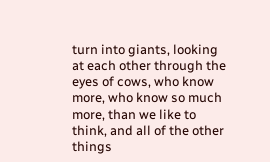turn into giants, looking at each other through the eyes of cows, who know more, who know so much more, than we like to think, and all of the other things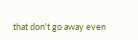that don't go away even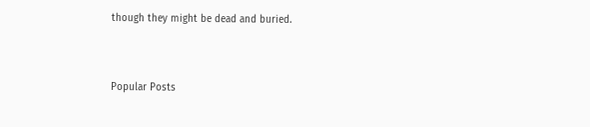though they might be dead and buried.


Popular Posts